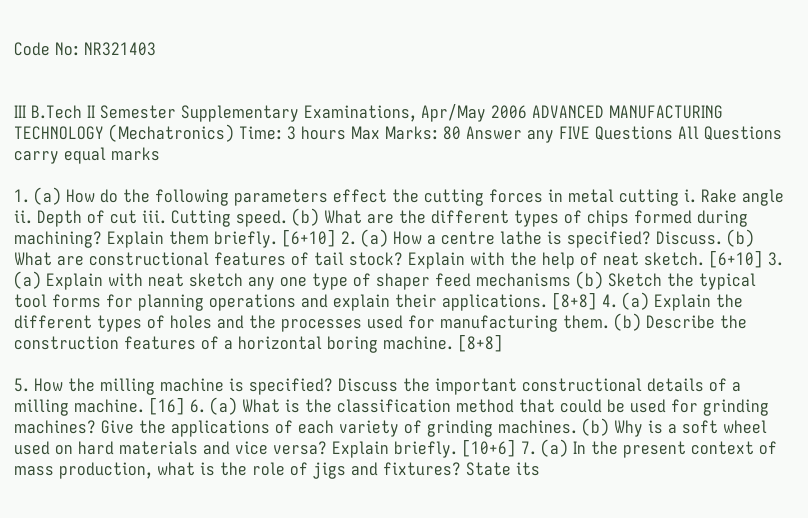Code No: NR321403


III B.Tech II Semester Supplementary Examinations, Apr/May 2006 ADVANCED MANUFACTURING TECHNOLOGY (Mechatronics) Time: 3 hours Max Marks: 80 Answer any FIVE Questions All Questions carry equal marks

1. (a) How do the following parameters effect the cutting forces in metal cutting i. Rake angle ii. Depth of cut iii. Cutting speed. (b) What are the different types of chips formed during machining? Explain them briefly. [6+10] 2. (a) How a centre lathe is specified? Discuss. (b) What are constructional features of tail stock? Explain with the help of neat sketch. [6+10] 3. (a) Explain with neat sketch any one type of shaper feed mechanisms (b) Sketch the typical tool forms for planning operations and explain their applications. [8+8] 4. (a) Explain the different types of holes and the processes used for manufacturing them. (b) Describe the construction features of a horizontal boring machine. [8+8]

5. How the milling machine is specified? Discuss the important constructional details of a milling machine. [16] 6. (a) What is the classification method that could be used for grinding machines? Give the applications of each variety of grinding machines. (b) Why is a soft wheel used on hard materials and vice versa? Explain briefly. [10+6] 7. (a) In the present context of mass production, what is the role of jigs and fixtures? State its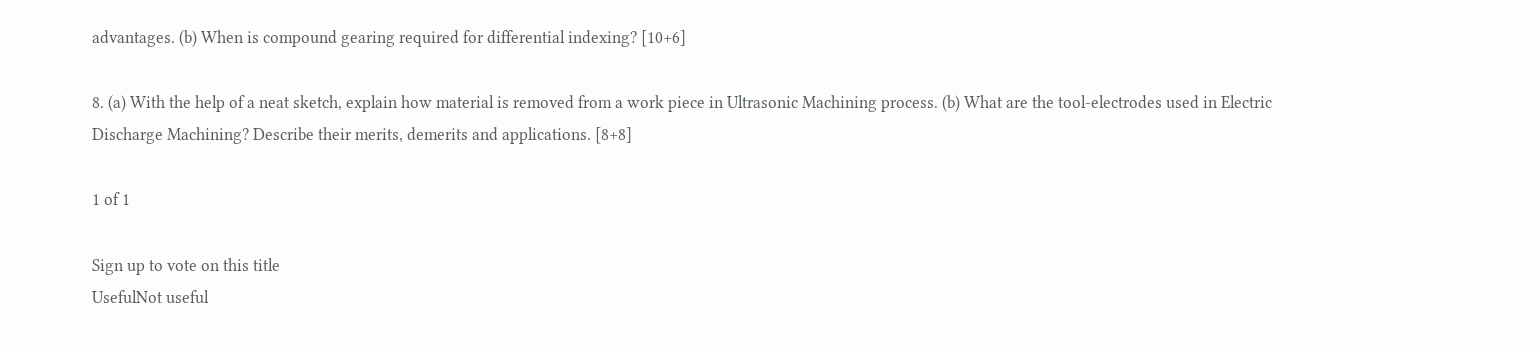advantages. (b) When is compound gearing required for differential indexing? [10+6]

8. (a) With the help of a neat sketch, explain how material is removed from a work piece in Ultrasonic Machining process. (b) What are the tool-electrodes used in Electric Discharge Machining? Describe their merits, demerits and applications. [8+8]

1 of 1

Sign up to vote on this title
UsefulNot useful